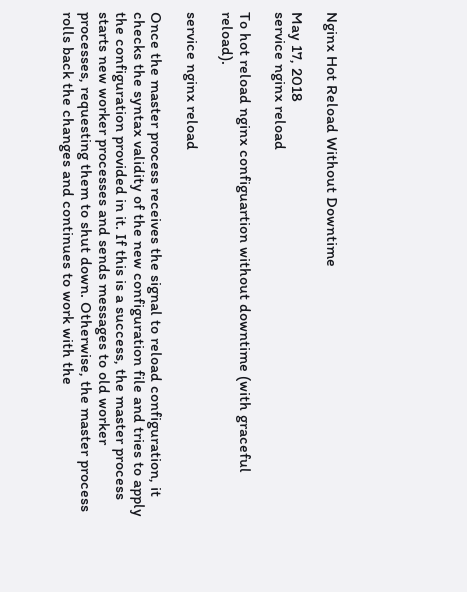Nginx Hot Reload Without Downtime

May 17, 2018
service nginx reload

To hot reload nginx configuartion without downtime (with graceful reload).

service nginx reload

Once the master process receives the signal to reload configuration, it checks the syntax validity of the new configuration file and tries to apply the configuration provided in it. If this is a success, the master process starts new worker processes and sends messages to old worker processes, requesting them to shut down. Otherwise, the master process rolls back the changes and continues to work with the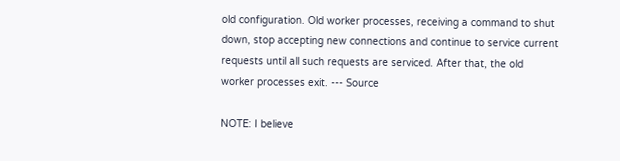old configuration. Old worker processes, receiving a command to shut down, stop accepting new connections and continue to service current requests until all such requests are serviced. After that, the old worker processes exit. --- Source

NOTE: I believe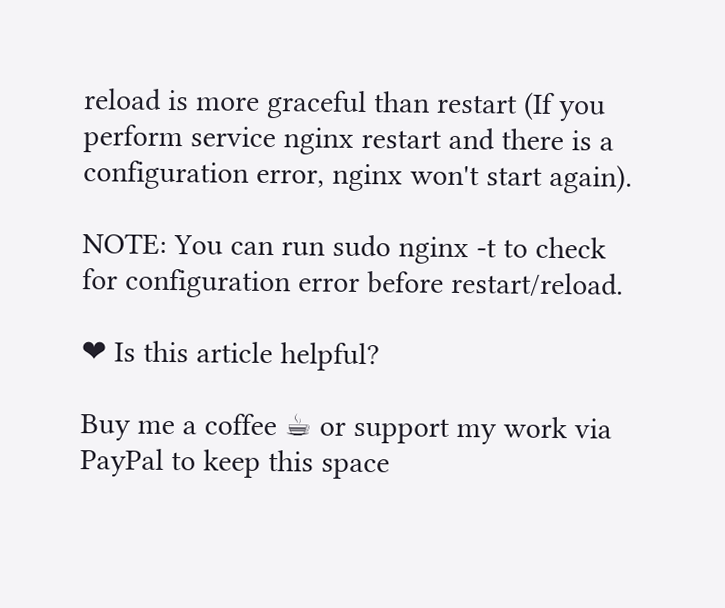reload is more graceful than restart (If you perform service nginx restart and there is a configuration error, nginx won't start again).

NOTE: You can run sudo nginx -t to check for configuration error before restart/reload.

❤ Is this article helpful?

Buy me a coffee ☕ or support my work via PayPal to keep this space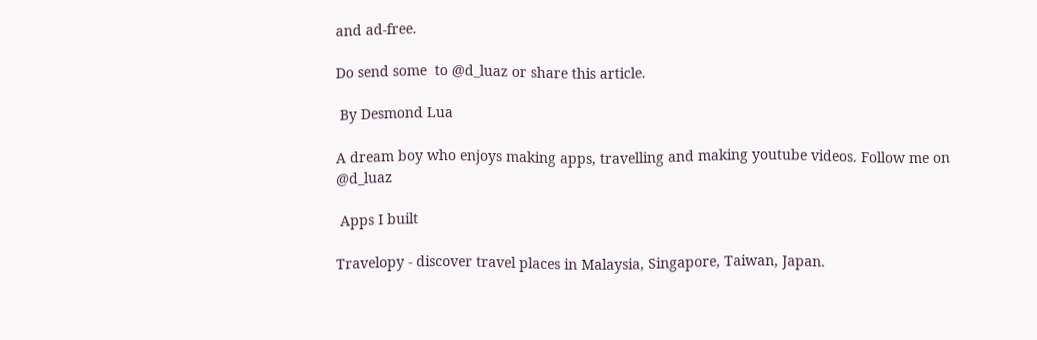and ad-free.

Do send some  to @d_luaz or share this article.

 By Desmond Lua

A dream boy who enjoys making apps, travelling and making youtube videos. Follow me on @d_luaz

 Apps I built

Travelopy - discover travel places in Malaysia, Singapore, Taiwan, Japan.